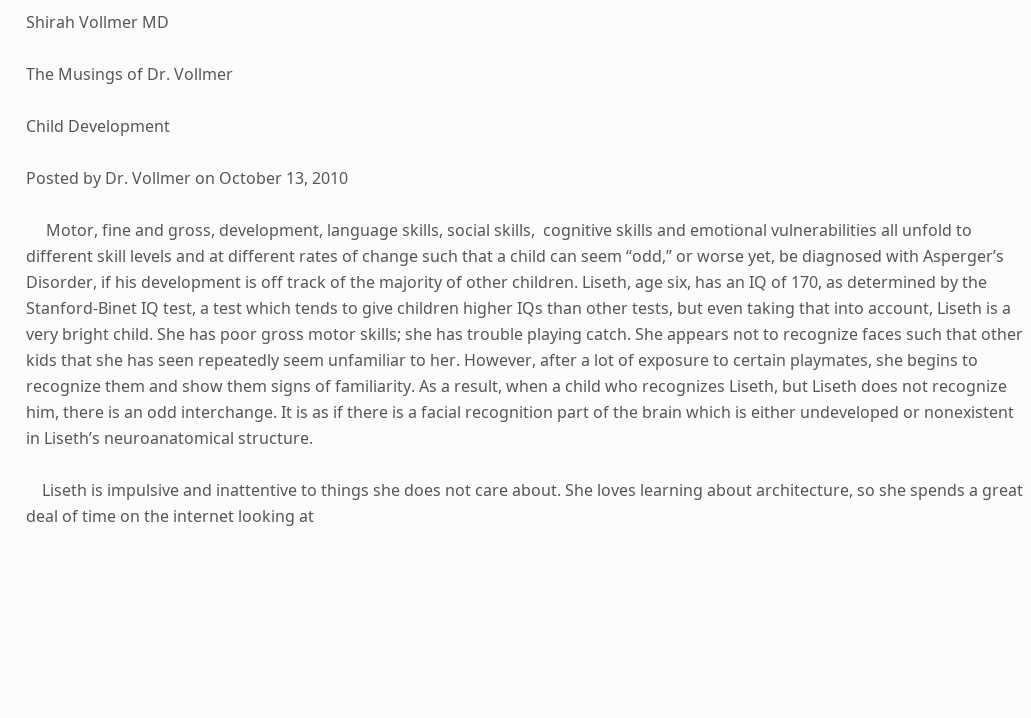Shirah Vollmer MD

The Musings of Dr. Vollmer

Child Development

Posted by Dr. Vollmer on October 13, 2010

     Motor, fine and gross, development, language skills, social skills,  cognitive skills and emotional vulnerabilities all unfold to different skill levels and at different rates of change such that a child can seem “odd,” or worse yet, be diagnosed with Asperger’s Disorder, if his development is off track of the majority of other children. Liseth, age six, has an IQ of 170, as determined by the Stanford-Binet IQ test, a test which tends to give children higher IQs than other tests, but even taking that into account, Liseth is a very bright child. She has poor gross motor skills; she has trouble playing catch. She appears not to recognize faces such that other kids that she has seen repeatedly seem unfamiliar to her. However, after a lot of exposure to certain playmates, she begins to recognize them and show them signs of familiarity. As a result, when a child who recognizes Liseth, but Liseth does not recognize him, there is an odd interchange. It is as if there is a facial recognition part of the brain which is either undeveloped or nonexistent in Liseth’s neuroanatomical structure.

    Liseth is impulsive and inattentive to things she does not care about. She loves learning about architecture, so she spends a great deal of time on the internet looking at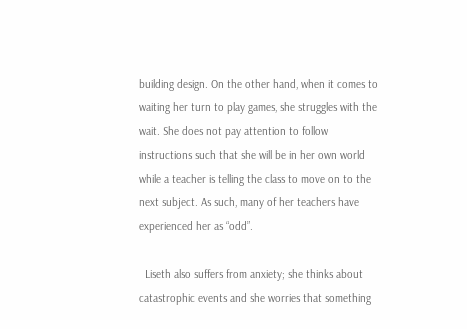building design. On the other hand, when it comes to waiting her turn to play games, she struggles with the wait. She does not pay attention to follow instructions such that she will be in her own world while a teacher is telling the class to move on to the next subject. As such, many of her teachers have experienced her as “odd”.

  Liseth also suffers from anxiety; she thinks about catastrophic events and she worries that something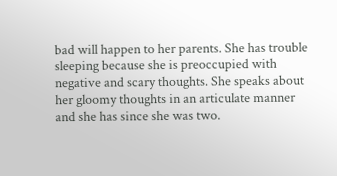bad will happen to her parents. She has trouble sleeping because she is preoccupied with negative and scary thoughts. She speaks about her gloomy thoughts in an articulate manner and she has since she was two.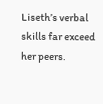Liseth’s verbal skills far exceed her peers.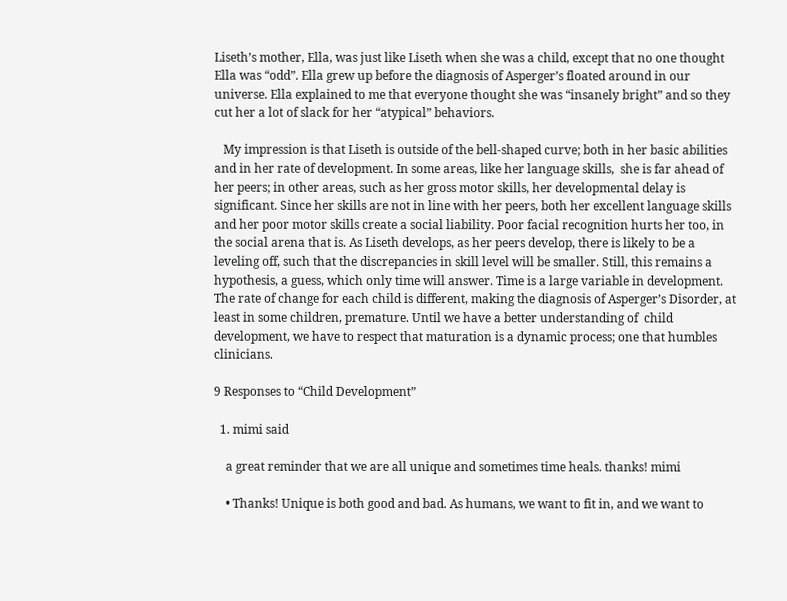Liseth’s mother, Ella, was just like Liseth when she was a child, except that no one thought Ella was “odd”. Ella grew up before the diagnosis of Asperger’s floated around in our universe. Ella explained to me that everyone thought she was “insanely bright” and so they cut her a lot of slack for her “atypical” behaviors.

   My impression is that Liseth is outside of the bell-shaped curve; both in her basic abilities and in her rate of development. In some areas, like her language skills,  she is far ahead of her peers; in other areas, such as her gross motor skills, her developmental delay is significant. Since her skills are not in line with her peers, both her excellent language skills and her poor motor skills create a social liability. Poor facial recognition hurts her too, in the social arena that is. As Liseth develops, as her peers develop, there is likely to be a leveling off, such that the discrepancies in skill level will be smaller. Still, this remains a hypothesis, a guess, which only time will answer. Time is a large variable in development. The rate of change for each child is different, making the diagnosis of Asperger’s Disorder, at least in some children, premature. Until we have a better understanding of  child development, we have to respect that maturation is a dynamic process; one that humbles clinicians.

9 Responses to “Child Development”

  1. mimi said

    a great reminder that we are all unique and sometimes time heals. thanks! mimi

    • Thanks! Unique is both good and bad. As humans, we want to fit in, and we want to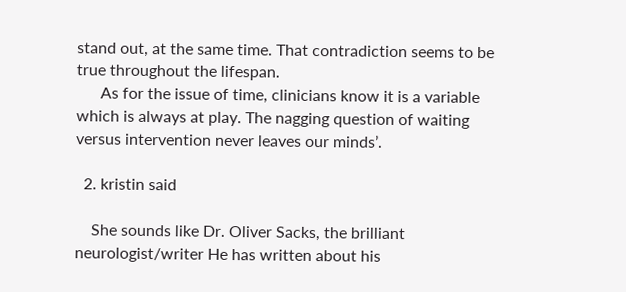stand out, at the same time. That contradiction seems to be true throughout the lifespan.
      As for the issue of time, clinicians know it is a variable which is always at play. The nagging question of waiting versus intervention never leaves our minds’.

  2. kristin said

    She sounds like Dr. Oliver Sacks, the brilliant neurologist/writer He has written about his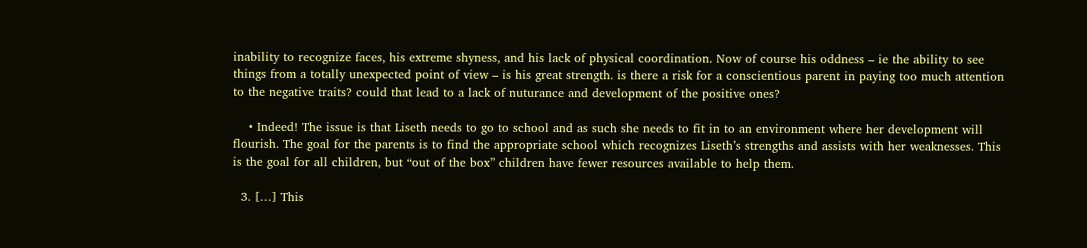inability to recognize faces, his extreme shyness, and his lack of physical coordination. Now of course his oddness – ie the ability to see things from a totally unexpected point of view – is his great strength. is there a risk for a conscientious parent in paying too much attention to the negative traits? could that lead to a lack of nuturance and development of the positive ones?

    • Indeed! The issue is that Liseth needs to go to school and as such she needs to fit in to an environment where her development will flourish. The goal for the parents is to find the appropriate school which recognizes Liseth’s strengths and assists with her weaknesses. This is the goal for all children, but “out of the box” children have fewer resources available to help them.

  3. […] This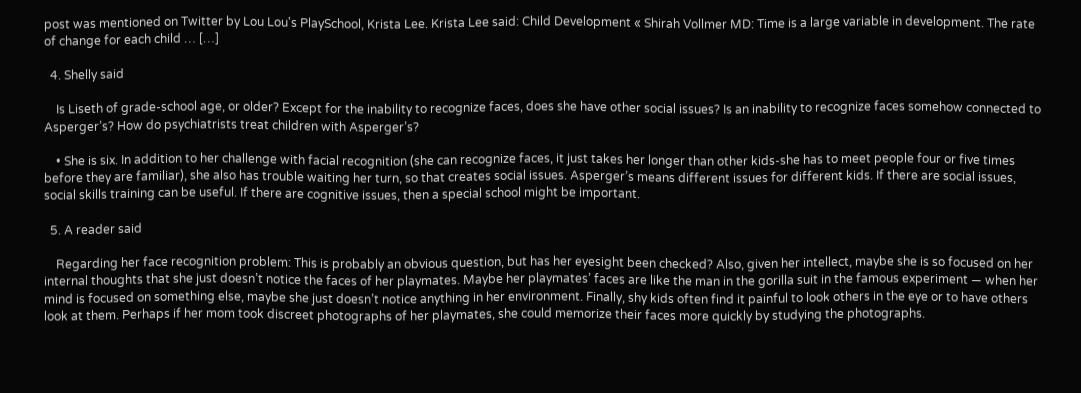post was mentioned on Twitter by Lou Lou's PlaySchool, Krista Lee. Krista Lee said: Child Development « Shirah Vollmer MD: Time is a large variable in development. The rate of change for each child … […]

  4. Shelly said

    Is Liseth of grade-school age, or older? Except for the inability to recognize faces, does she have other social issues? Is an inability to recognize faces somehow connected to Asperger’s? How do psychiatrists treat children with Asperger’s?

    • She is six. In addition to her challenge with facial recognition (she can recognize faces, it just takes her longer than other kids-she has to meet people four or five times before they are familiar), she also has trouble waiting her turn, so that creates social issues. Asperger’s means different issues for different kids. If there are social issues, social skills training can be useful. If there are cognitive issues, then a special school might be important.

  5. A reader said

    Regarding her face recognition problem: This is probably an obvious question, but has her eyesight been checked? Also, given her intellect, maybe she is so focused on her internal thoughts that she just doesn’t notice the faces of her playmates. Maybe her playmates’ faces are like the man in the gorilla suit in the famous experiment — when her mind is focused on something else, maybe she just doesn’t notice anything in her environment. Finally, shy kids often find it painful to look others in the eye or to have others look at them. Perhaps if her mom took discreet photographs of her playmates, she could memorize their faces more quickly by studying the photographs.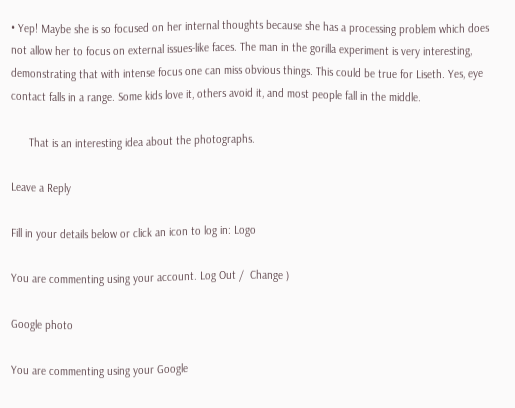• Yep! Maybe she is so focused on her internal thoughts because she has a processing problem which does not allow her to focus on external issues-like faces. The man in the gorilla experiment is very interesting, demonstrating that with intense focus one can miss obvious things. This could be true for Liseth. Yes, eye contact falls in a range. Some kids love it, others avoid it, and most people fall in the middle.

      That is an interesting idea about the photographs.

Leave a Reply

Fill in your details below or click an icon to log in: Logo

You are commenting using your account. Log Out /  Change )

Google photo

You are commenting using your Google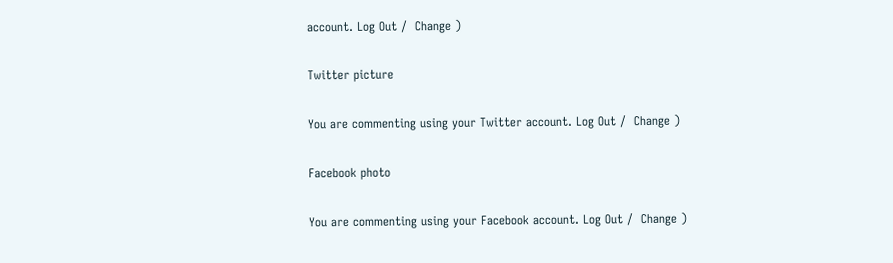account. Log Out /  Change )

Twitter picture

You are commenting using your Twitter account. Log Out /  Change )

Facebook photo

You are commenting using your Facebook account. Log Out /  Change )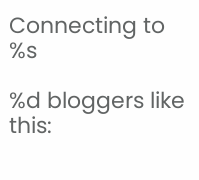Connecting to %s

%d bloggers like this: